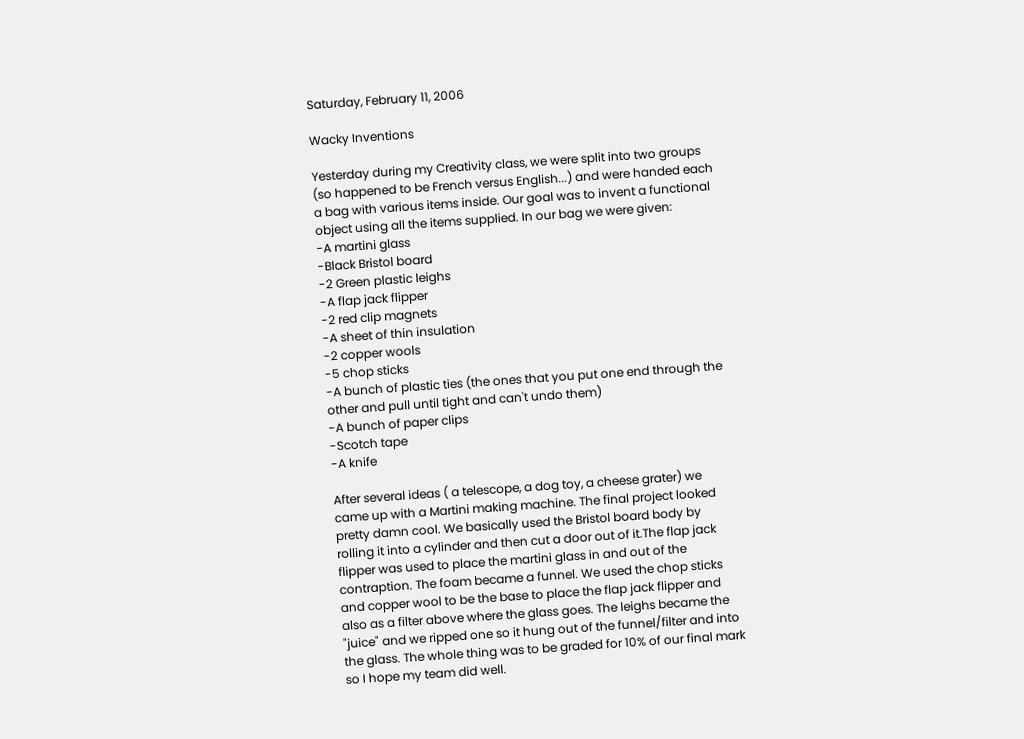Saturday, February 11, 2006

Wacky Inventions

Yesterday during my Creativity class, we were split into two groups (so happened to be French versus English...) and were handed each a bag with various items inside. Our goal was to invent a functional object using all the items supplied. In our bag we were given:
-A martini glass
-Black Bristol board
-2 Green plastic leighs
-A flap jack flipper
-2 red clip magnets
-A sheet of thin insulation
-2 copper wools
-5 chop sticks
-A bunch of plastic ties (the ones that you put one end through the other and pull until tight and can't undo them)
-A bunch of paper clips
-Scotch tape
-A knife

After several ideas ( a telescope, a dog toy, a cheese grater) we came up with a Martini making machine. The final project looked pretty damn cool. We basically used the Bristol board body by rolling it into a cylinder and then cut a door out of it.The flap jack flipper was used to place the martini glass in and out of the contraption. The foam became a funnel. We used the chop sticks and copper wool to be the base to place the flap jack flipper and also as a filter above where the glass goes. The leighs became the "juice" and we ripped one so it hung out of the funnel/filter and into the glass. The whole thing was to be graded for 10% of our final mark so I hope my team did well.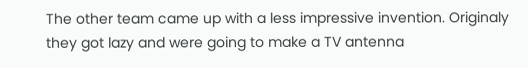The other team came up with a less impressive invention. Originaly they got lazy and were going to make a TV antenna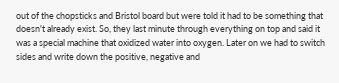out of the chopsticks and Bristol board but were told it had to be something that doesn't already exist. So, they last minute through everything on top and said it was a special machine that oxidized water into oxygen. Later on we had to switch sides and write down the positive, negative and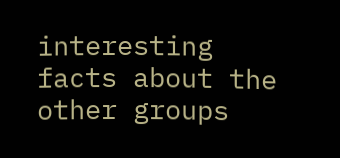interesting facts about the other groups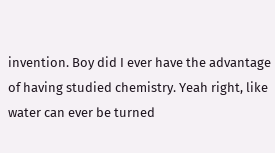invention. Boy did I ever have the advantage of having studied chemistry. Yeah right, like water can ever be turned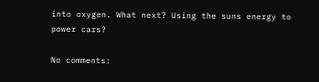into oxygen. What next? Using the suns energy to power cars?

No comments: